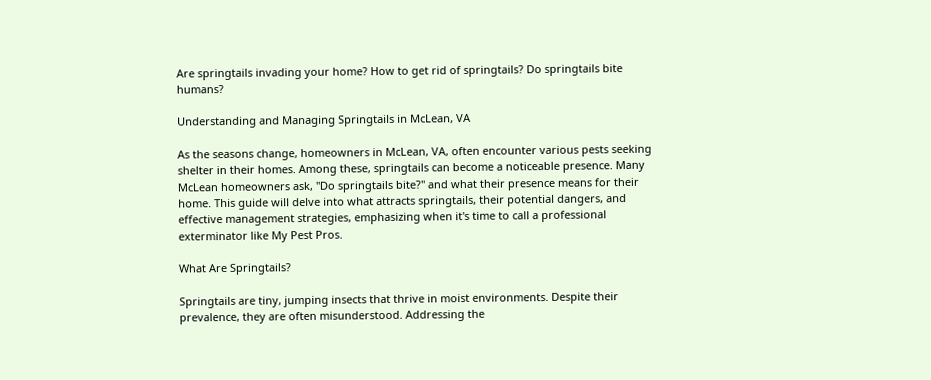Are springtails invading your home? How to get rid of springtails? Do springtails bite humans?

Understanding and Managing Springtails in McLean, VA

As the seasons change, homeowners in McLean, VA, often encounter various pests seeking shelter in their homes. Among these, springtails can become a noticeable presence. Many McLean homeowners ask, "Do springtails bite?" and what their presence means for their home. This guide will delve into what attracts springtails, their potential dangers, and effective management strategies, emphasizing when it's time to call a professional exterminator like My Pest Pros.

What Are Springtails?

Springtails are tiny, jumping insects that thrive in moist environments. Despite their prevalence, they are often misunderstood. Addressing the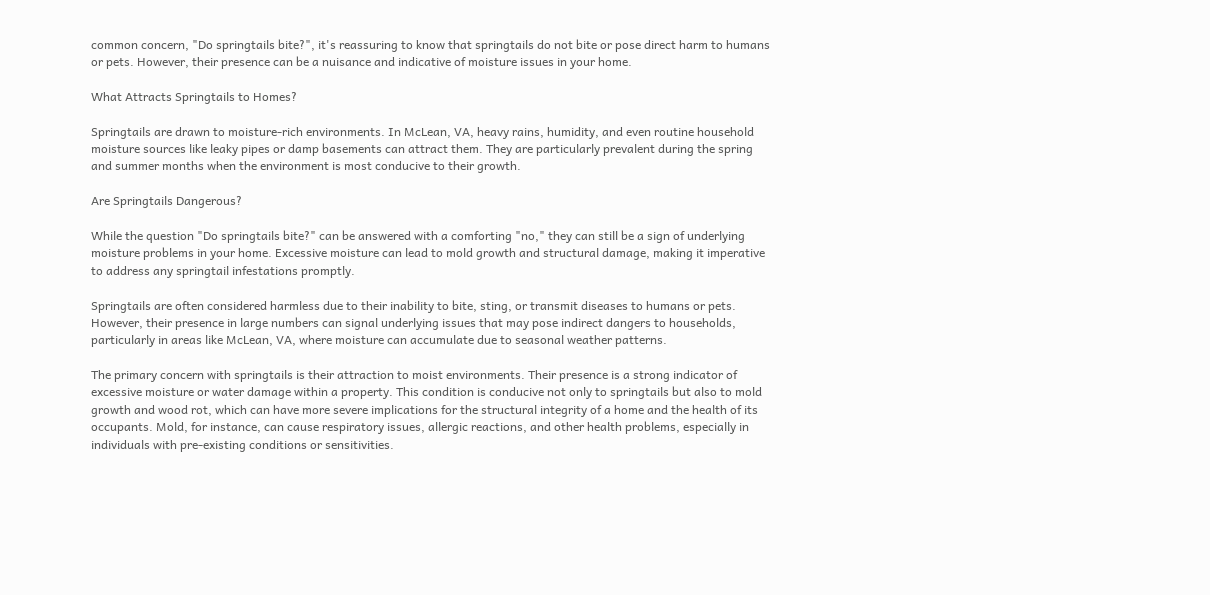common concern, "Do springtails bite?", it's reassuring to know that springtails do not bite or pose direct harm to humans or pets. However, their presence can be a nuisance and indicative of moisture issues in your home.

What Attracts Springtails to Homes?

Springtails are drawn to moisture-rich environments. In McLean, VA, heavy rains, humidity, and even routine household moisture sources like leaky pipes or damp basements can attract them. They are particularly prevalent during the spring and summer months when the environment is most conducive to their growth.

Are Springtails Dangerous?

While the question "Do springtails bite?" can be answered with a comforting "no," they can still be a sign of underlying moisture problems in your home. Excessive moisture can lead to mold growth and structural damage, making it imperative to address any springtail infestations promptly.

Springtails are often considered harmless due to their inability to bite, sting, or transmit diseases to humans or pets. However, their presence in large numbers can signal underlying issues that may pose indirect dangers to households, particularly in areas like McLean, VA, where moisture can accumulate due to seasonal weather patterns.

The primary concern with springtails is their attraction to moist environments. Their presence is a strong indicator of excessive moisture or water damage within a property. This condition is conducive not only to springtails but also to mold growth and wood rot, which can have more severe implications for the structural integrity of a home and the health of its occupants. Mold, for instance, can cause respiratory issues, allergic reactions, and other health problems, especially in individuals with pre-existing conditions or sensitivities.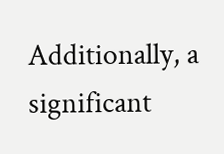Additionally, a significant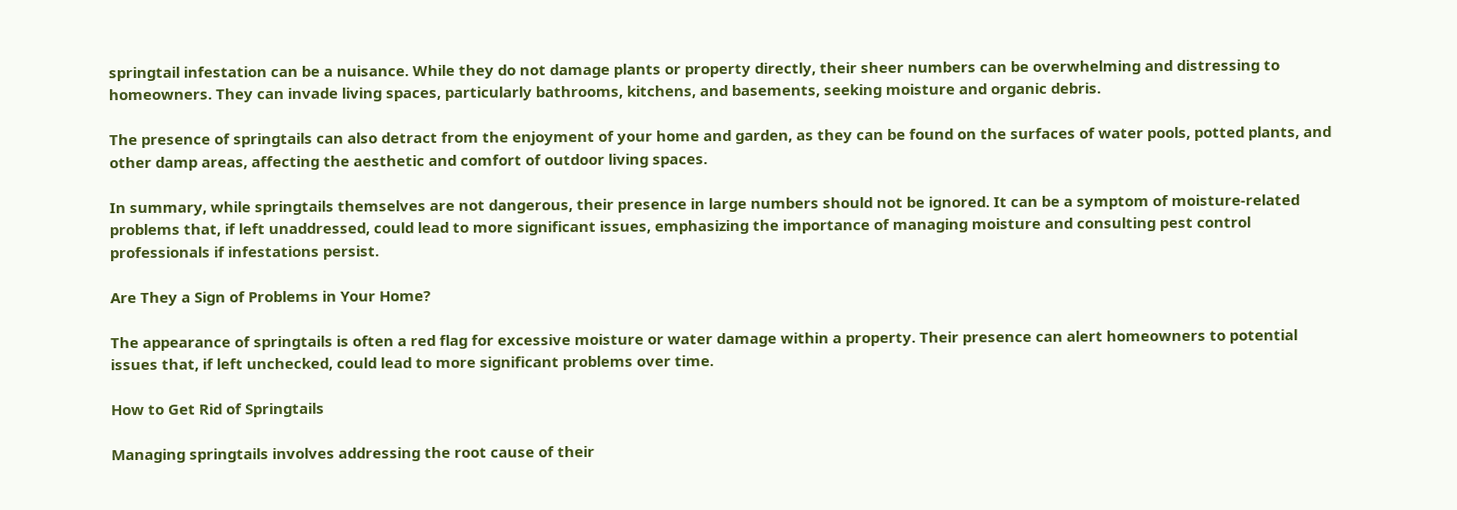springtail infestation can be a nuisance. While they do not damage plants or property directly, their sheer numbers can be overwhelming and distressing to homeowners. They can invade living spaces, particularly bathrooms, kitchens, and basements, seeking moisture and organic debris.

The presence of springtails can also detract from the enjoyment of your home and garden, as they can be found on the surfaces of water pools, potted plants, and other damp areas, affecting the aesthetic and comfort of outdoor living spaces.

In summary, while springtails themselves are not dangerous, their presence in large numbers should not be ignored. It can be a symptom of moisture-related problems that, if left unaddressed, could lead to more significant issues, emphasizing the importance of managing moisture and consulting pest control professionals if infestations persist.

Are They a Sign of Problems in Your Home?

The appearance of springtails is often a red flag for excessive moisture or water damage within a property. Their presence can alert homeowners to potential issues that, if left unchecked, could lead to more significant problems over time.

How to Get Rid of Springtails

Managing springtails involves addressing the root cause of their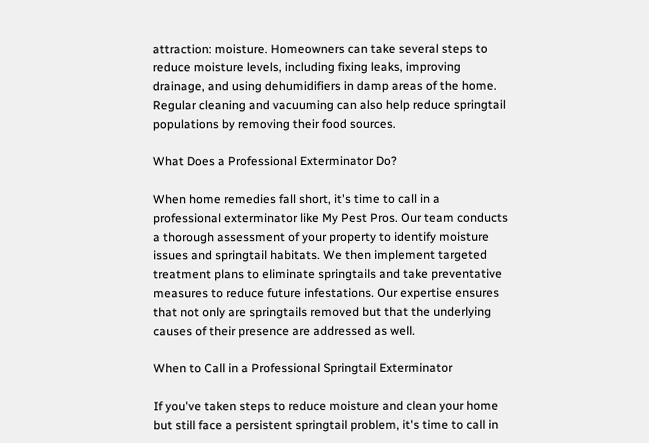attraction: moisture. Homeowners can take several steps to reduce moisture levels, including fixing leaks, improving drainage, and using dehumidifiers in damp areas of the home. Regular cleaning and vacuuming can also help reduce springtail populations by removing their food sources.

What Does a Professional Exterminator Do?

When home remedies fall short, it's time to call in a professional exterminator like My Pest Pros. Our team conducts a thorough assessment of your property to identify moisture issues and springtail habitats. We then implement targeted treatment plans to eliminate springtails and take preventative measures to reduce future infestations. Our expertise ensures that not only are springtails removed but that the underlying causes of their presence are addressed as well.

When to Call in a Professional Springtail Exterminator

If you've taken steps to reduce moisture and clean your home but still face a persistent springtail problem, it's time to call in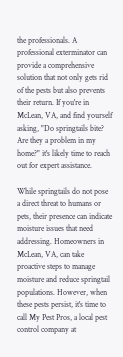the professionals. A professional exterminator can provide a comprehensive solution that not only gets rid of the pests but also prevents their return. If you're in McLean, VA, and find yourself asking, "Do springtails bite? Are they a problem in my home?" it's likely time to reach out for expert assistance.

While springtails do not pose a direct threat to humans or pets, their presence can indicate moisture issues that need addressing. Homeowners in McLean, VA, can take proactive steps to manage moisture and reduce springtail populations. However, when these pests persist, it's time to call My Pest Pros, a local pest control company at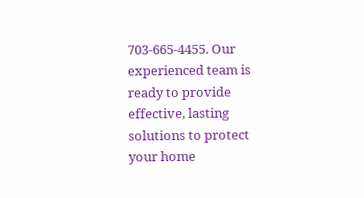703-665-4455. Our experienced team is ready to provide effective, lasting solutions to protect your home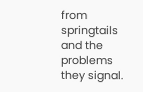from springtails and the problems they signal.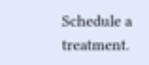Schedule a treatment.